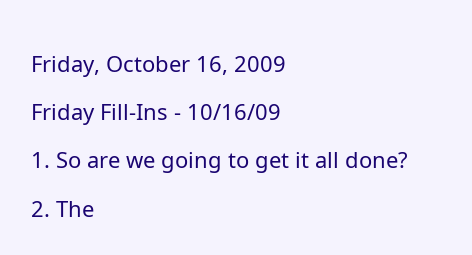Friday, October 16, 2009

Friday Fill-Ins - 10/16/09

1. So are we going to get it all done?

2. The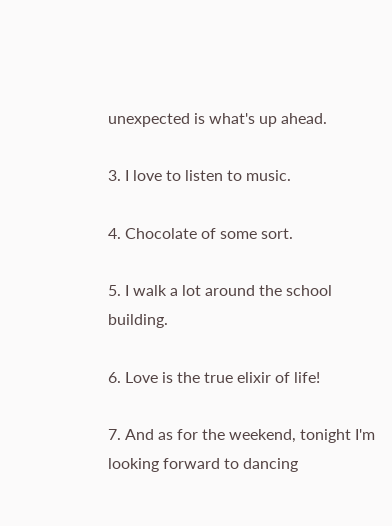unexpected is what's up ahead.

3. I love to listen to music.

4. Chocolate of some sort.

5. I walk a lot around the school building.

6. Love is the true elixir of life!

7. And as for the weekend, tonight I'm looking forward to dancing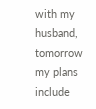with my husband, tomorrow my plans include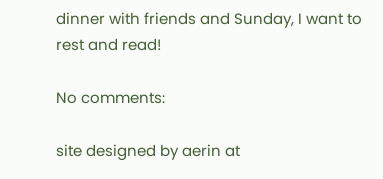dinner with friends and Sunday, I want to rest and read!

No comments:

site designed by aerin at